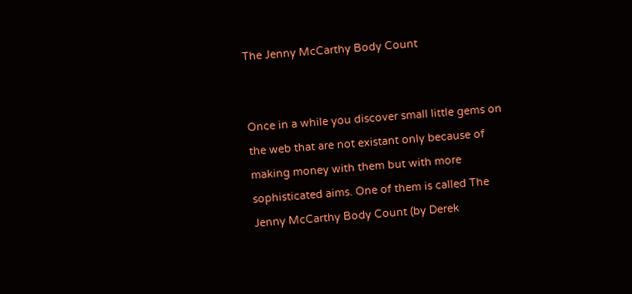The Jenny McCarthy Body Count


Once in a while you discover small little gems on the web that are not existant only because of making money with them but with more sophisticated aims. One of them is called The Jenny McCarthy Body Count (by Derek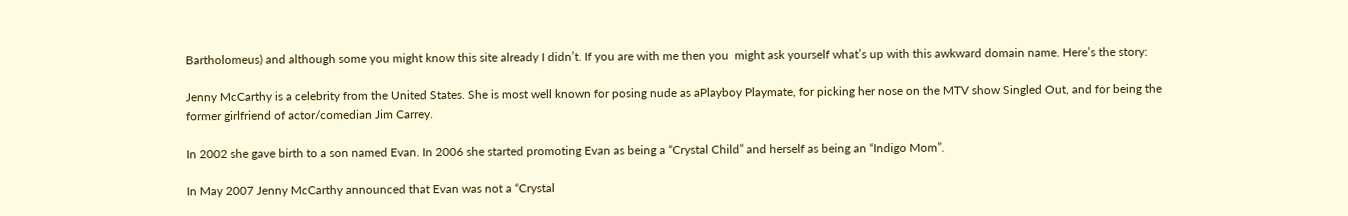Bartholomeus) and although some you might know this site already I didn’t. If you are with me then you  might ask yourself what’s up with this awkward domain name. Here’s the story:

Jenny McCarthy is a celebrity from the United States. She is most well known for posing nude as aPlayboy Playmate, for picking her nose on the MTV show Singled Out, and for being the former girlfriend of actor/comedian Jim Carrey.

In 2002 she gave birth to a son named Evan. In 2006 she started promoting Evan as being a “Crystal Child” and herself as being an “Indigo Mom”.

In May 2007 Jenny McCarthy announced that Evan was not a “Crystal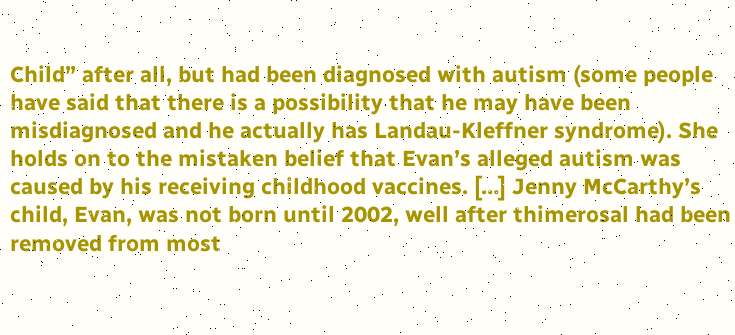Child” after all, but had been diagnosed with autism (some people have said that there is a possibility that he may have been misdiagnosed and he actually has Landau-Kleffner syndrome). She holds on to the mistaken belief that Evan’s alleged autism was caused by his receiving childhood vaccines. […] Jenny McCarthy’s child, Evan, was not born until 2002, well after thimerosal had been removed from most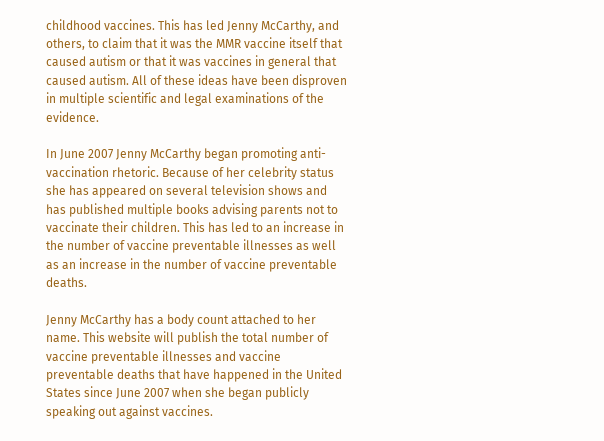childhood vaccines. This has led Jenny McCarthy, and others, to claim that it was the MMR vaccine itself that caused autism or that it was vaccines in general that caused autism. All of these ideas have been disproven in multiple scientific and legal examinations of the evidence.

In June 2007 Jenny McCarthy began promoting anti-vaccination rhetoric. Because of her celebrity status she has appeared on several television shows and has published multiple books advising parents not to vaccinate their children. This has led to an increase in the number of vaccine preventable illnesses as well as an increase in the number of vaccine preventable deaths.

Jenny McCarthy has a body count attached to her name. This website will publish the total number of vaccine preventable illnesses and vaccine preventable deaths that have happened in the United States since June 2007 when she began publicly speaking out against vaccines.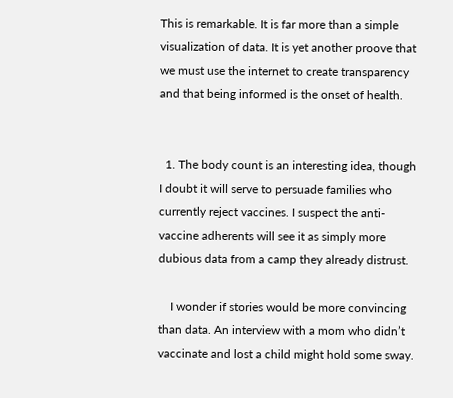This is remarkable. It is far more than a simple visualization of data. It is yet another proove that we must use the internet to create transparency and that being informed is the onset of health.


  1. The body count is an interesting idea, though I doubt it will serve to persuade families who currently reject vaccines. I suspect the anti-vaccine adherents will see it as simply more dubious data from a camp they already distrust.

    I wonder if stories would be more convincing than data. An interview with a mom who didn’t vaccinate and lost a child might hold some sway.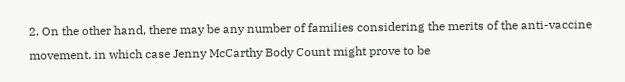2. On the other hand, there may be any number of families considering the merits of the anti-vaccine movement, in which case Jenny McCarthy Body Count might prove to be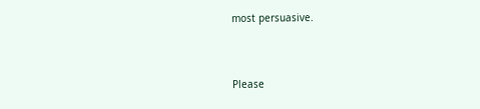most persuasive.


Please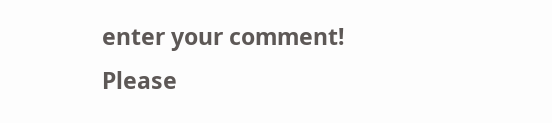enter your comment!
Please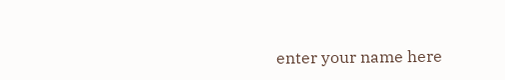enter your name here